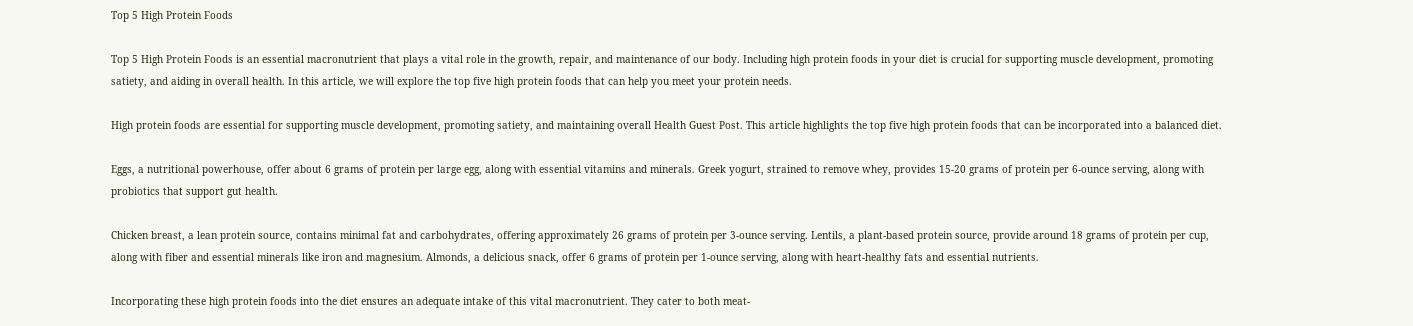Top 5 High Protein Foods

Top 5 High Protein Foods is an essential macronutrient that plays a vital role in the growth, repair, and maintenance of our body. Including high protein foods in your diet is crucial for supporting muscle development, promoting satiety, and aiding in overall health. In this article, we will explore the top five high protein foods that can help you meet your protein needs.

High protein foods are essential for supporting muscle development, promoting satiety, and maintaining overall Health Guest Post. This article highlights the top five high protein foods that can be incorporated into a balanced diet.

Eggs, a nutritional powerhouse, offer about 6 grams of protein per large egg, along with essential vitamins and minerals. Greek yogurt, strained to remove whey, provides 15-20 grams of protein per 6-ounce serving, along with probiotics that support gut health.

Chicken breast, a lean protein source, contains minimal fat and carbohydrates, offering approximately 26 grams of protein per 3-ounce serving. Lentils, a plant-based protein source, provide around 18 grams of protein per cup, along with fiber and essential minerals like iron and magnesium. Almonds, a delicious snack, offer 6 grams of protein per 1-ounce serving, along with heart-healthy fats and essential nutrients.

Incorporating these high protein foods into the diet ensures an adequate intake of this vital macronutrient. They cater to both meat-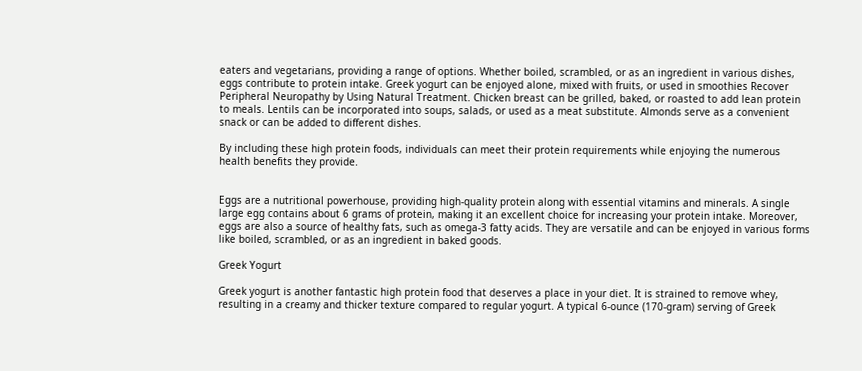eaters and vegetarians, providing a range of options. Whether boiled, scrambled, or as an ingredient in various dishes, eggs contribute to protein intake. Greek yogurt can be enjoyed alone, mixed with fruits, or used in smoothies Recover Peripheral Neuropathy by Using Natural Treatment. Chicken breast can be grilled, baked, or roasted to add lean protein to meals. Lentils can be incorporated into soups, salads, or used as a meat substitute. Almonds serve as a convenient snack or can be added to different dishes.

By including these high protein foods, individuals can meet their protein requirements while enjoying the numerous health benefits they provide.


Eggs are a nutritional powerhouse, providing high-quality protein along with essential vitamins and minerals. A single large egg contains about 6 grams of protein, making it an excellent choice for increasing your protein intake. Moreover, eggs are also a source of healthy fats, such as omega-3 fatty acids. They are versatile and can be enjoyed in various forms like boiled, scrambled, or as an ingredient in baked goods.

Greek Yogurt

Greek yogurt is another fantastic high protein food that deserves a place in your diet. It is strained to remove whey, resulting in a creamy and thicker texture compared to regular yogurt. A typical 6-ounce (170-gram) serving of Greek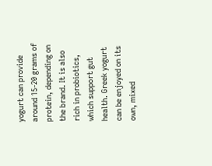yogurt can provide around 15-20 grams of protein, depending on the brand. It is also rich in probiotics, which support gut health. Greek yogurt can be enjoyed on its own, mixed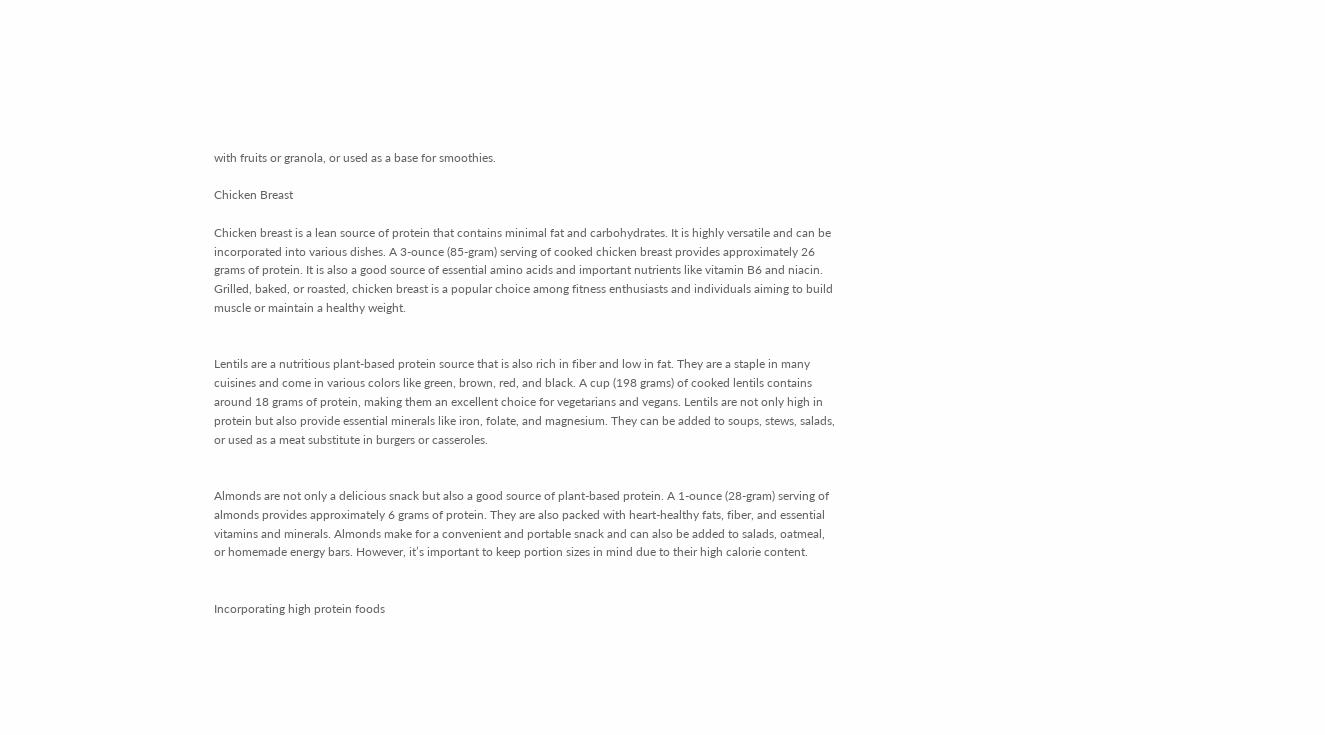with fruits or granola, or used as a base for smoothies.

Chicken Breast

Chicken breast is a lean source of protein that contains minimal fat and carbohydrates. It is highly versatile and can be incorporated into various dishes. A 3-ounce (85-gram) serving of cooked chicken breast provides approximately 26 grams of protein. It is also a good source of essential amino acids and important nutrients like vitamin B6 and niacin. Grilled, baked, or roasted, chicken breast is a popular choice among fitness enthusiasts and individuals aiming to build muscle or maintain a healthy weight.


Lentils are a nutritious plant-based protein source that is also rich in fiber and low in fat. They are a staple in many cuisines and come in various colors like green, brown, red, and black. A cup (198 grams) of cooked lentils contains around 18 grams of protein, making them an excellent choice for vegetarians and vegans. Lentils are not only high in protein but also provide essential minerals like iron, folate, and magnesium. They can be added to soups, stews, salads, or used as a meat substitute in burgers or casseroles.


Almonds are not only a delicious snack but also a good source of plant-based protein. A 1-ounce (28-gram) serving of almonds provides approximately 6 grams of protein. They are also packed with heart-healthy fats, fiber, and essential vitamins and minerals. Almonds make for a convenient and portable snack and can also be added to salads, oatmeal, or homemade energy bars. However, it’s important to keep portion sizes in mind due to their high calorie content.


Incorporating high protein foods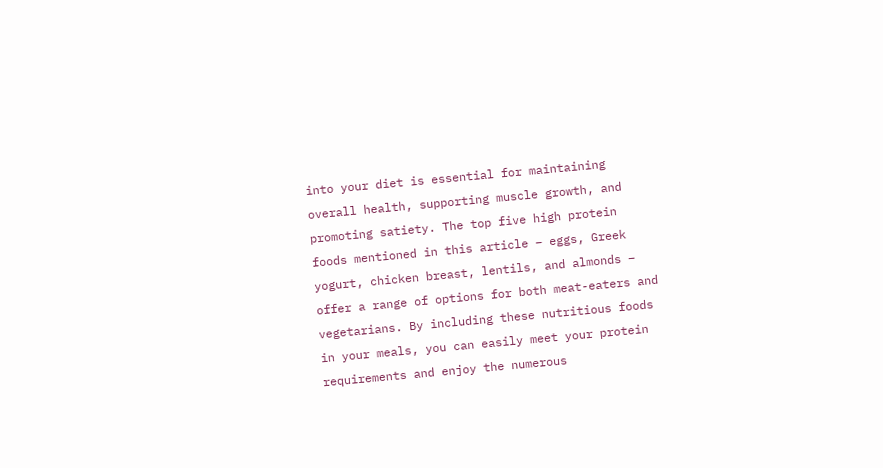into your diet is essential for maintaining overall health, supporting muscle growth, and promoting satiety. The top five high protein foods mentioned in this article – eggs, Greek yogurt, chicken breast, lentils, and almonds – offer a range of options for both meat-eaters and vegetarians. By including these nutritious foods in your meals, you can easily meet your protein requirements and enjoy the numerous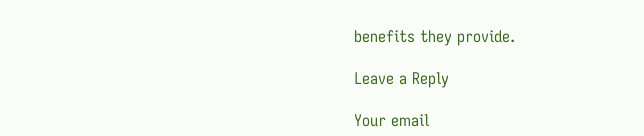benefits they provide.

Leave a Reply

Your email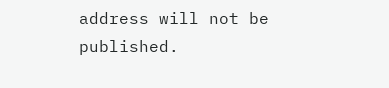address will not be published.